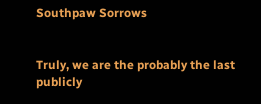Southpaw Sorrows


Truly, we are the probably the last publicly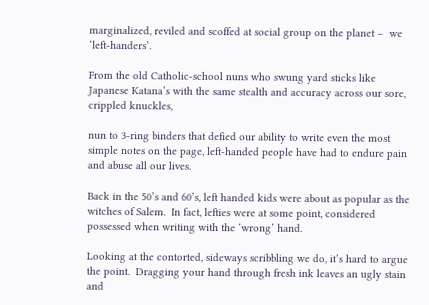marginalized, reviled and scoffed at social group on the planet –  we ‘left-handers’.

From the old Catholic-school nuns who swung yard sticks like Japanese Katana’s with the same stealth and accuracy across our sore, crippled knuckles,

nun to 3-ring binders that defied our ability to write even the most simple notes on the page, left-handed people have had to endure pain and abuse all our lives.

Back in the 50’s and 60’s, left handed kids were about as popular as the witches of Salem.  In fact, lefties were at some point, considered possessed when writing with the ‘wrong’ hand.

Looking at the contorted, sideways scribbling we do, it’s hard to argue the point.  Dragging your hand through fresh ink leaves an ugly stain and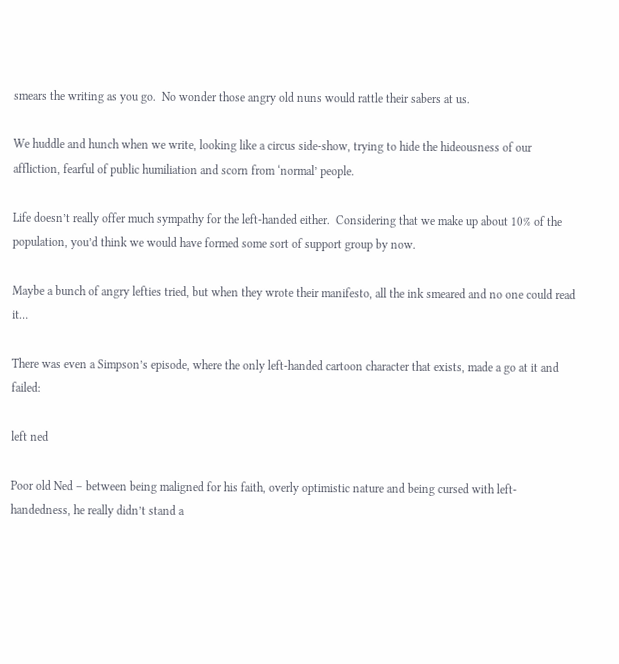smears the writing as you go.  No wonder those angry old nuns would rattle their sabers at us.

We huddle and hunch when we write, looking like a circus side-show, trying to hide the hideousness of our affliction, fearful of public humiliation and scorn from ‘normal’ people.

Life doesn’t really offer much sympathy for the left-handed either.  Considering that we make up about 10% of the population, you’d think we would have formed some sort of support group by now.

Maybe a bunch of angry lefties tried, but when they wrote their manifesto, all the ink smeared and no one could read it…

There was even a Simpson’s episode, where the only left-handed cartoon character that exists, made a go at it and failed:

left ned

Poor old Ned – between being maligned for his faith, overly optimistic nature and being cursed with left-handedness, he really didn’t stand a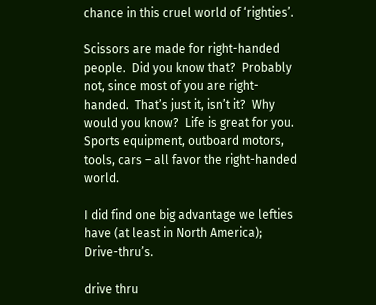chance in this cruel world of ‘righties’.

Scissors are made for right-handed people.  Did you know that?  Probably not, since most of you are right-handed.  That’s just it, isn’t it?  Why would you know?  Life is great for you. Sports equipment, outboard motors, tools, cars – all favor the right-handed world.

I did find one big advantage we lefties have (at least in North America);  Drive-thru’s.

drive thru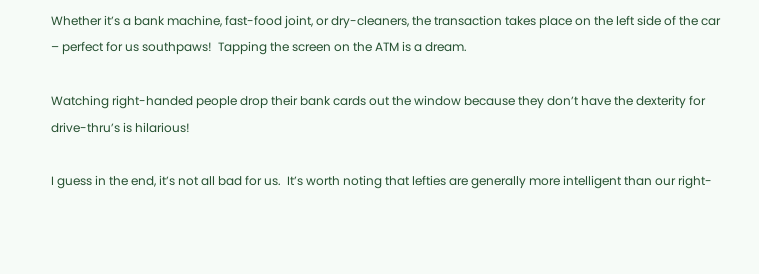Whether it’s a bank machine, fast-food joint, or dry-cleaners, the transaction takes place on the left side of the car – perfect for us southpaws!  Tapping the screen on the ATM is a dream.

Watching right-handed people drop their bank cards out the window because they don’t have the dexterity for drive-thru’s is hilarious!

I guess in the end, it’s not all bad for us.  It’s worth noting that lefties are generally more intelligent than our right-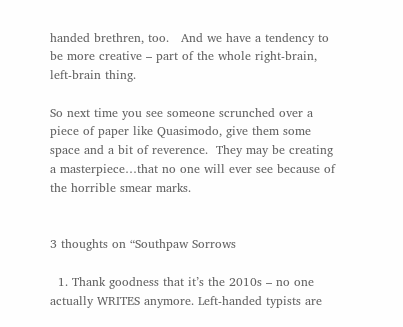handed brethren, too.   And we have a tendency to be more creative – part of the whole right-brain, left-brain thing.

So next time you see someone scrunched over a piece of paper like Quasimodo, give them some space and a bit of reverence.  They may be creating a masterpiece…that no one will ever see because of the horrible smear marks.


3 thoughts on “Southpaw Sorrows

  1. Thank goodness that it’s the 2010s – no one actually WRITES anymore. Left-handed typists are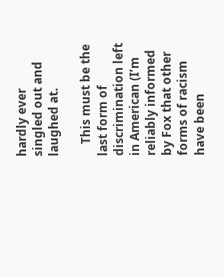hardly ever singled out and laughed at.

    This must be the last form of discrimination left in American (I’m reliably informed by Fox that other forms of racism have been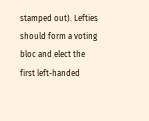stamped out). Lefties should form a voting bloc and elect the first left-handed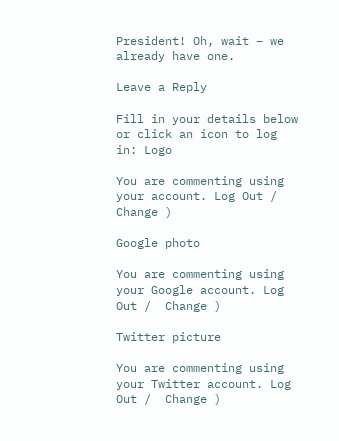President! Oh, wait – we already have one.

Leave a Reply

Fill in your details below or click an icon to log in: Logo

You are commenting using your account. Log Out /  Change )

Google photo

You are commenting using your Google account. Log Out /  Change )

Twitter picture

You are commenting using your Twitter account. Log Out /  Change )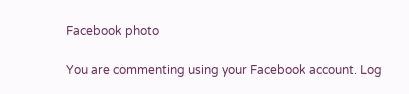Facebook photo

You are commenting using your Facebook account. Log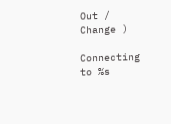Out /  Change )

Connecting to %s